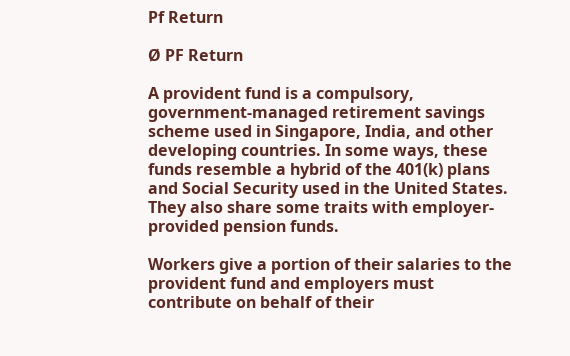Pf Return

Ø PF Return

A provident fund is a compulsory, government-managed retirement savings scheme used in Singapore, India, and other developing countries. In some ways, these funds resemble a hybrid of the 401(k) plans and Social Security used in the United States. They also share some traits with employer-provided pension funds.

Workers give a portion of their salaries to the provident fund and employers must contribute on behalf of their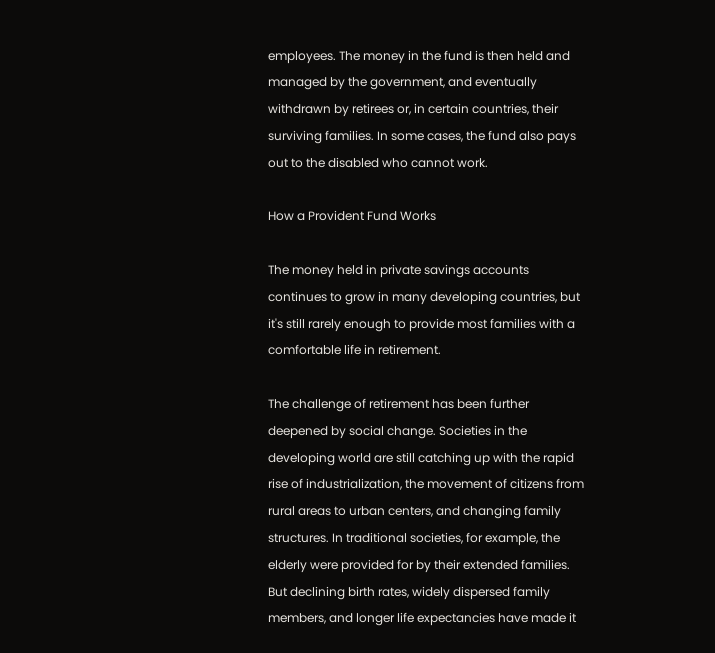employees. The money in the fund is then held and managed by the government, and eventually withdrawn by retirees or, in certain countries, their surviving families. In some cases, the fund also pays out to the disabled who cannot work.

How a Provident Fund Works

The money held in private savings accounts continues to grow in many developing countries, but it's still rarely enough to provide most families with a comfortable life in retirement.

The challenge of retirement has been further deepened by social change. Societies in the developing world are still catching up with the rapid rise of industrialization, the movement of citizens from rural areas to urban centers, and changing family structures. In traditional societies, for example, the elderly were provided for by their extended families. But declining birth rates, widely dispersed family members, and longer life expectancies have made it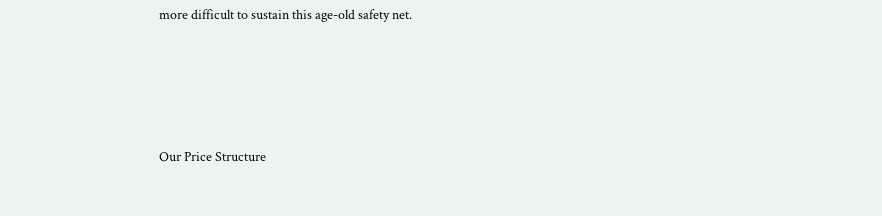more difficult to sustain this age-old safety net.





Our Price Structure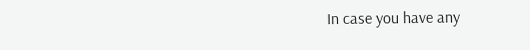In case you have any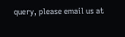query, please email us at